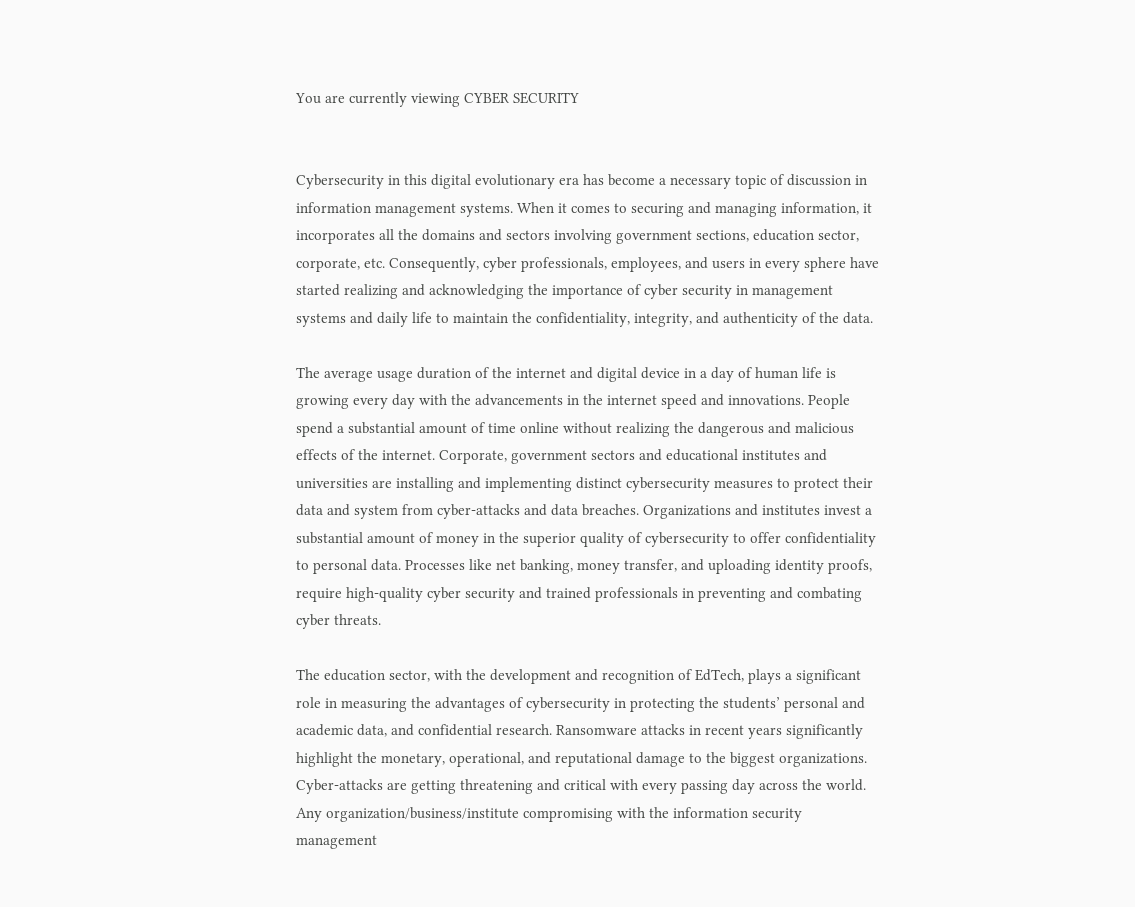You are currently viewing CYBER SECURITY


Cybersecurity in this digital evolutionary era has become a necessary topic of discussion in information management systems. When it comes to securing and managing information, it incorporates all the domains and sectors involving government sections, education sector, corporate, etc. Consequently, cyber professionals, employees, and users in every sphere have started realizing and acknowledging the importance of cyber security in management systems and daily life to maintain the confidentiality, integrity, and authenticity of the data.

The average usage duration of the internet and digital device in a day of human life is growing every day with the advancements in the internet speed and innovations. People spend a substantial amount of time online without realizing the dangerous and malicious effects of the internet. Corporate, government sectors and educational institutes and universities are installing and implementing distinct cybersecurity measures to protect their data and system from cyber-attacks and data breaches. Organizations and institutes invest a substantial amount of money in the superior quality of cybersecurity to offer confidentiality to personal data. Processes like net banking, money transfer, and uploading identity proofs, require high-quality cyber security and trained professionals in preventing and combating cyber threats.

The education sector, with the development and recognition of EdTech, plays a significant role in measuring the advantages of cybersecurity in protecting the students’ personal and academic data, and confidential research. Ransomware attacks in recent years significantly highlight the monetary, operational, and reputational damage to the biggest organizations. Cyber-attacks are getting threatening and critical with every passing day across the world. Any organization/business/institute compromising with the information security management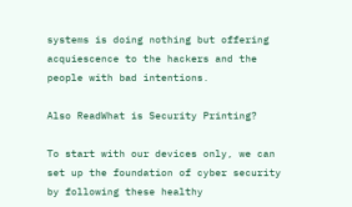systems is doing nothing but offering acquiescence to the hackers and the people with bad intentions.

Also ReadWhat is Security Printing?

To start with our devices only, we can set up the foundation of cyber security by following these healthy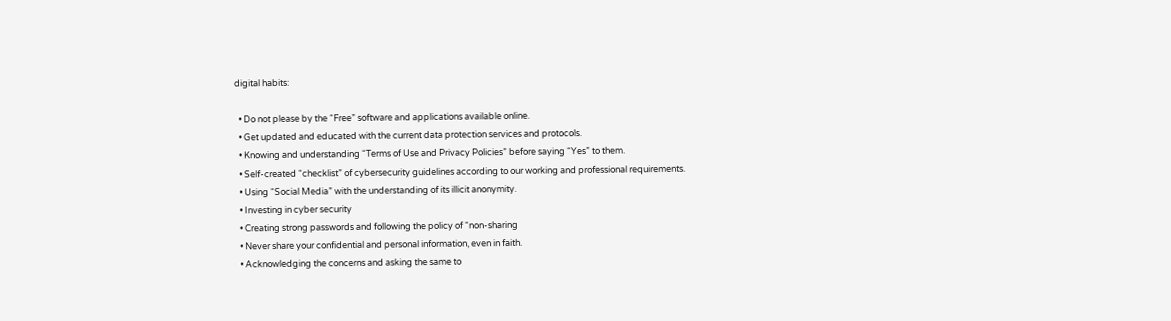digital habits:

  • Do not please by the “Free” software and applications available online.
  • Get updated and educated with the current data protection services and protocols.
  • Knowing and understanding “Terms of Use and Privacy Policies” before saying “Yes” to them.
  • Self-created “checklist” of cybersecurity guidelines according to our working and professional requirements.
  • Using “Social Media” with the understanding of its illicit anonymity.
  • Investing in cyber security
  • Creating strong passwords and following the policy of “non-sharing
  • Never share your confidential and personal information, even in faith.
  • Acknowledging the concerns and asking the same to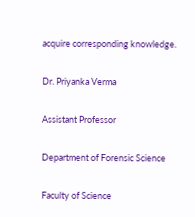acquire corresponding knowledge.

Dr. Priyanka Verma

Assistant Professor

Department of Forensic Science

Faculty of Science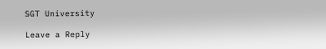SGT University

Leave a Reply